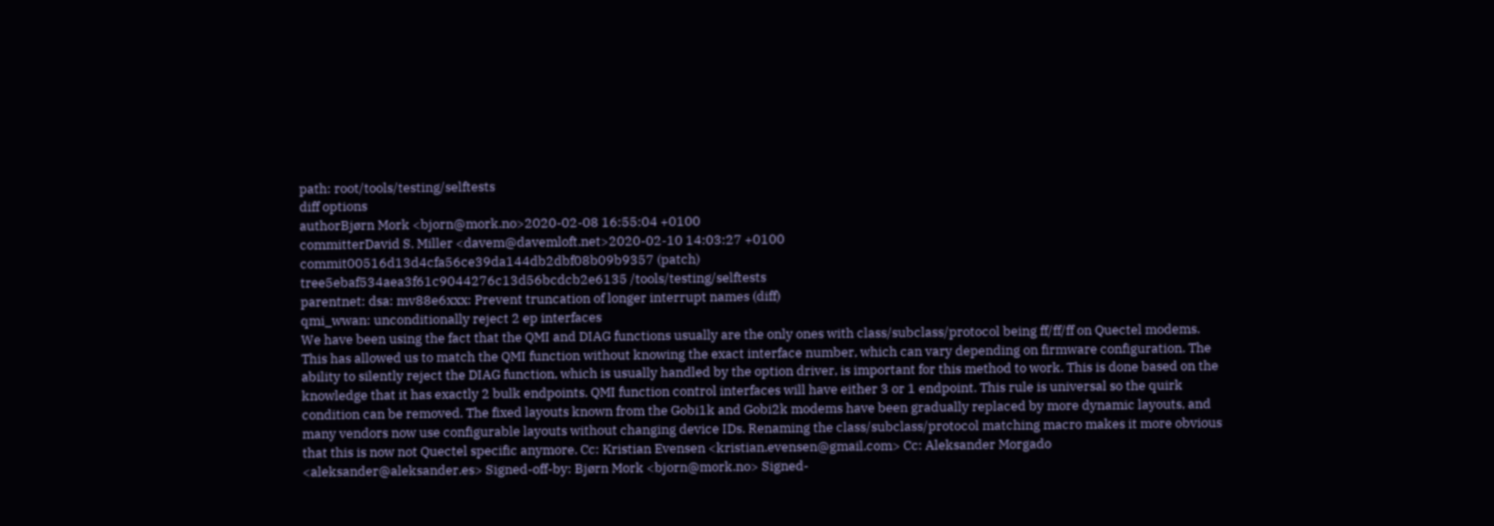path: root/tools/testing/selftests
diff options
authorBjørn Mork <bjorn@mork.no>2020-02-08 16:55:04 +0100
committerDavid S. Miller <davem@davemloft.net>2020-02-10 14:03:27 +0100
commit00516d13d4cfa56ce39da144db2dbf08b09b9357 (patch)
tree5ebaf534aea3f61c9044276c13d56bcdcb2e6135 /tools/testing/selftests
parentnet: dsa: mv88e6xxx: Prevent truncation of longer interrupt names (diff)
qmi_wwan: unconditionally reject 2 ep interfaces
We have been using the fact that the QMI and DIAG functions usually are the only ones with class/subclass/protocol being ff/ff/ff on Quectel modems. This has allowed us to match the QMI function without knowing the exact interface number, which can vary depending on firmware configuration. The ability to silently reject the DIAG function, which is usually handled by the option driver, is important for this method to work. This is done based on the knowledge that it has exactly 2 bulk endpoints. QMI function control interfaces will have either 3 or 1 endpoint. This rule is universal so the quirk condition can be removed. The fixed layouts known from the Gobi1k and Gobi2k modems have been gradually replaced by more dynamic layouts, and many vendors now use configurable layouts without changing device IDs. Renaming the class/subclass/protocol matching macro makes it more obvious that this is now not Quectel specific anymore. Cc: Kristian Evensen <kristian.evensen@gmail.com> Cc: Aleksander Morgado <aleksander@aleksander.es> Signed-off-by: Bjørn Mork <bjorn@mork.no> Signed-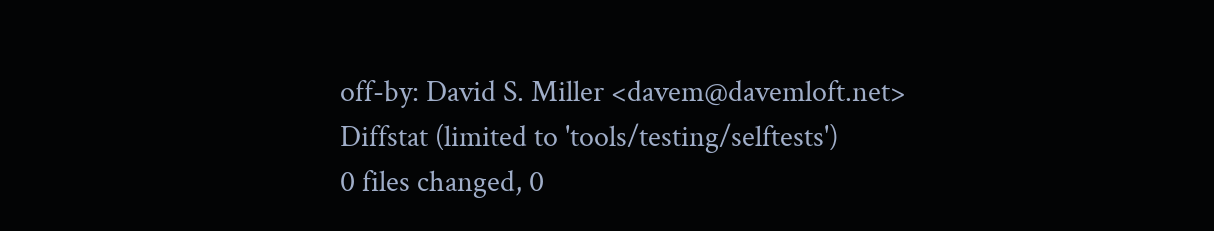off-by: David S. Miller <davem@davemloft.net>
Diffstat (limited to 'tools/testing/selftests')
0 files changed, 0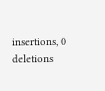insertions, 0 deletions